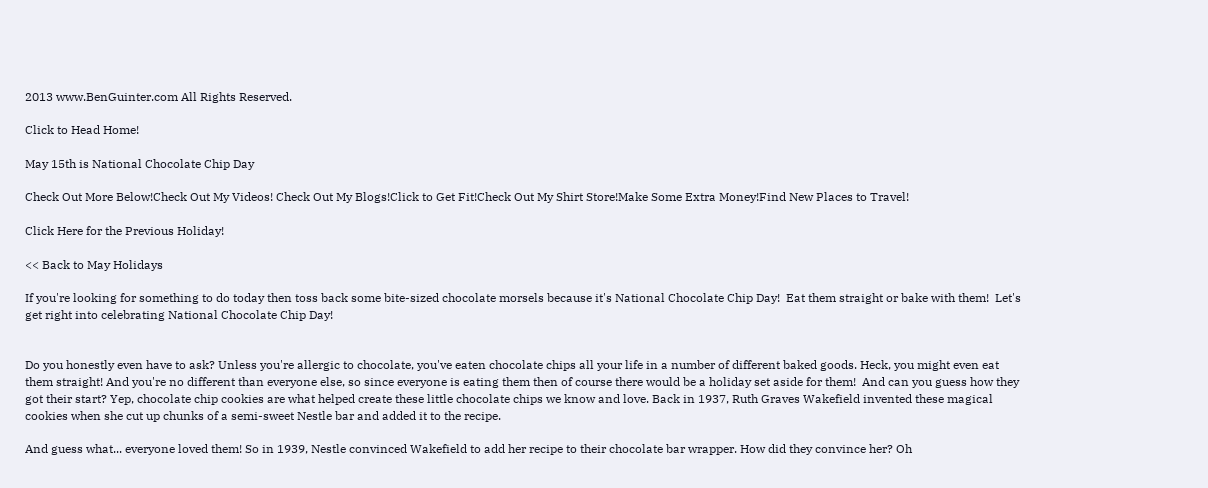2013 www.BenGuinter.com All Rights Reserved.

Click to Head Home!

May 15th is National Chocolate Chip Day

Check Out More Below!Check Out My Videos! Check Out My Blogs!Click to Get Fit!Check Out My Shirt Store!Make Some Extra Money!Find New Places to Travel!

Click Here for the Previous Holiday!

<< Back to May Holidays

If you're looking for something to do today then toss back some bite-sized chocolate morsels because it's National Chocolate Chip Day!  Eat them straight or bake with them!  Let's get right into celebrating National Chocolate Chip Day!


Do you honestly even have to ask? Unless you're allergic to chocolate, you've eaten chocolate chips all your life in a number of different baked goods. Heck, you might even eat them straight! And you're no different than everyone else, so since everyone is eating them then of course there would be a holiday set aside for them!  And can you guess how they got their start? Yep, chocolate chip cookies are what helped create these little chocolate chips we know and love. Back in 1937, Ruth Graves Wakefield invented these magical cookies when she cut up chunks of a semi-sweet Nestle bar and added it to the recipe.

And guess what... everyone loved them! So in 1939, Nestle convinced Wakefield to add her recipe to their chocolate bar wrapper. How did they convince her? Oh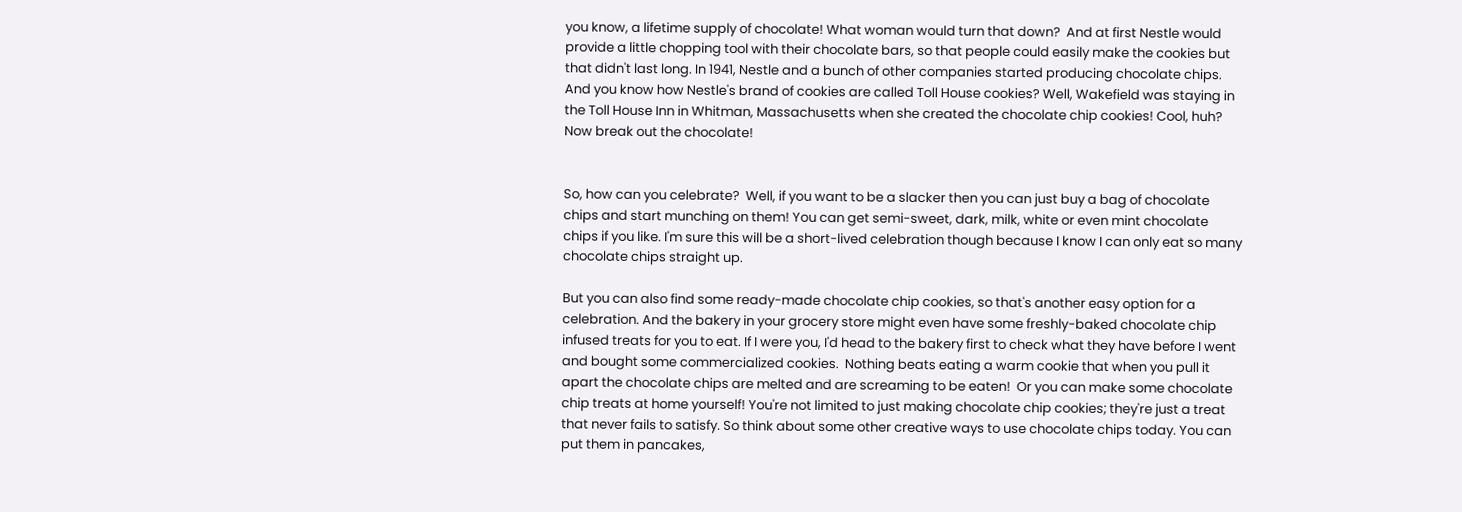you know, a lifetime supply of chocolate! What woman would turn that down?  And at first Nestle would provide a little chopping tool with their chocolate bars, so that people could easily make the cookies but that didn't last long. In 1941, Nestle and a bunch of other companies started producing chocolate chips. And you know how Nestle's brand of cookies are called Toll House cookies? Well, Wakefield was staying in the Toll House Inn in Whitman, Massachusetts when she created the chocolate chip cookies! Cool, huh?  Now break out the chocolate!


So, how can you celebrate?  Well, if you want to be a slacker then you can just buy a bag of chocolate chips and start munching on them! You can get semi-sweet, dark, milk, white or even mint chocolate chips if you like. I'm sure this will be a short-lived celebration though because I know I can only eat so many chocolate chips straight up.

But you can also find some ready-made chocolate chip cookies, so that's another easy option for a celebration. And the bakery in your grocery store might even have some freshly-baked chocolate chip infused treats for you to eat. If I were you, I'd head to the bakery first to check what they have before I went and bought some commercialized cookies.  Nothing beats eating a warm cookie that when you pull it apart the chocolate chips are melted and are screaming to be eaten!  Or you can make some chocolate chip treats at home yourself! You're not limited to just making chocolate chip cookies; they're just a treat that never fails to satisfy. So think about some other creative ways to use chocolate chips today. You can put them in pancakes,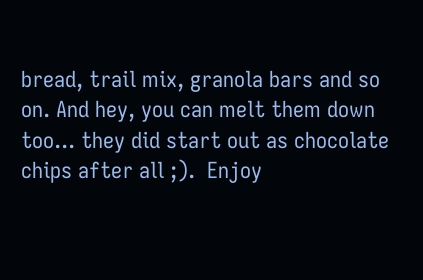bread, trail mix, granola bars and so on. And hey, you can melt them down too... they did start out as chocolate chips after all ;).  Enjoy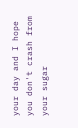your day and I hope you don't crash from your sugar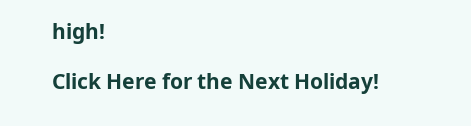high!

Click Here for the Next Holiday!